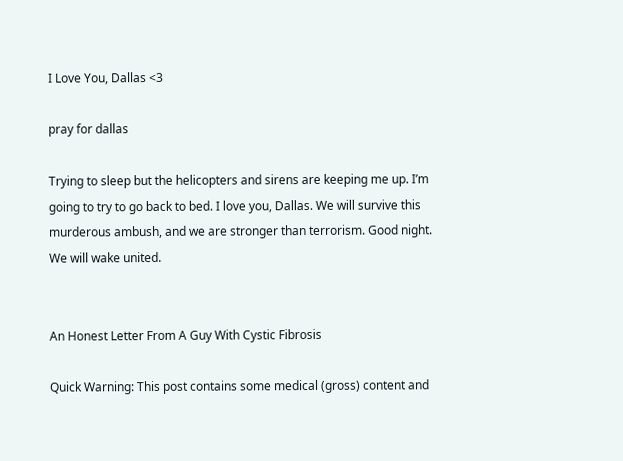I Love You, Dallas <3

pray for dallas

Trying to sleep but the helicopters and sirens are keeping me up. I’m going to try to go back to bed. I love you, Dallas. We will survive this murderous ambush, and we are stronger than terrorism. Good night. We will wake united.


An Honest Letter From A Guy With Cystic Fibrosis

Quick Warning: This post contains some medical (gross) content and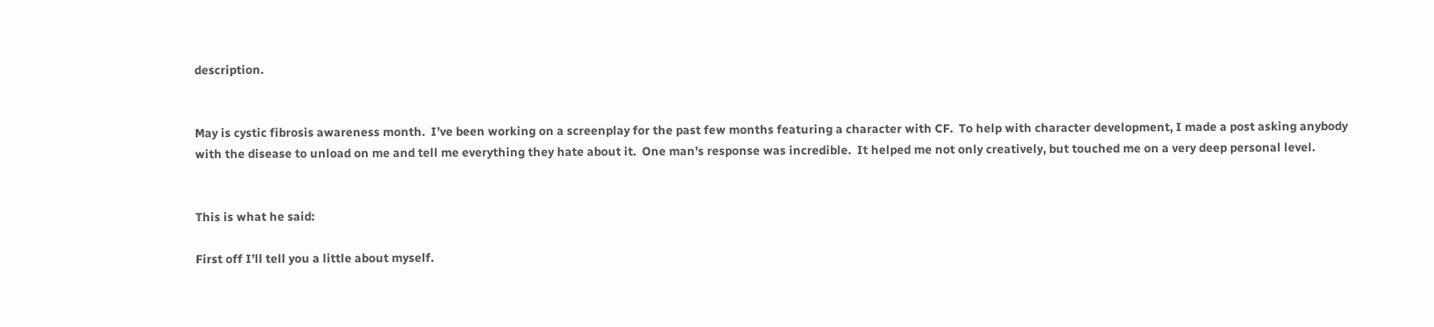description.


May is cystic fibrosis awareness month.  I’ve been working on a screenplay for the past few months featuring a character with CF.  To help with character development, I made a post asking anybody with the disease to unload on me and tell me everything they hate about it.  One man’s response was incredible.  It helped me not only creatively, but touched me on a very deep personal level.


This is what he said:

First off I’ll tell you a little about myself.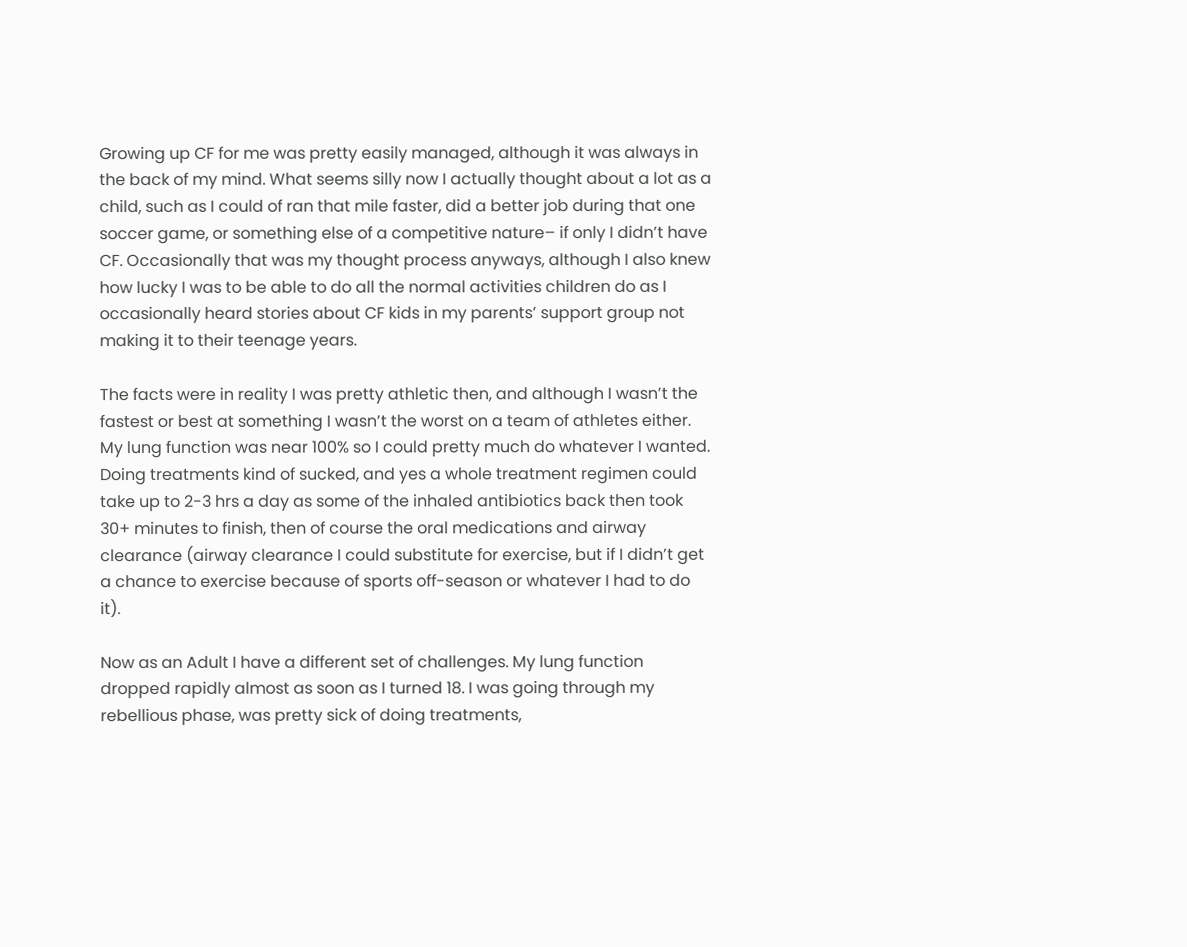Growing up CF for me was pretty easily managed, although it was always in the back of my mind. What seems silly now I actually thought about a lot as a child, such as I could of ran that mile faster, did a better job during that one soccer game, or something else of a competitive nature– if only I didn’t have CF. Occasionally that was my thought process anyways, although I also knew how lucky I was to be able to do all the normal activities children do as I occasionally heard stories about CF kids in my parents’ support group not making it to their teenage years.

The facts were in reality I was pretty athletic then, and although I wasn’t the fastest or best at something I wasn’t the worst on a team of athletes either. My lung function was near 100% so I could pretty much do whatever I wanted. Doing treatments kind of sucked, and yes a whole treatment regimen could take up to 2-3 hrs a day as some of the inhaled antibiotics back then took 30+ minutes to finish, then of course the oral medications and airway clearance (airway clearance I could substitute for exercise, but if I didn’t get a chance to exercise because of sports off-season or whatever I had to do it).

Now as an Adult I have a different set of challenges. My lung function dropped rapidly almost as soon as I turned 18. I was going through my rebellious phase, was pretty sick of doing treatments,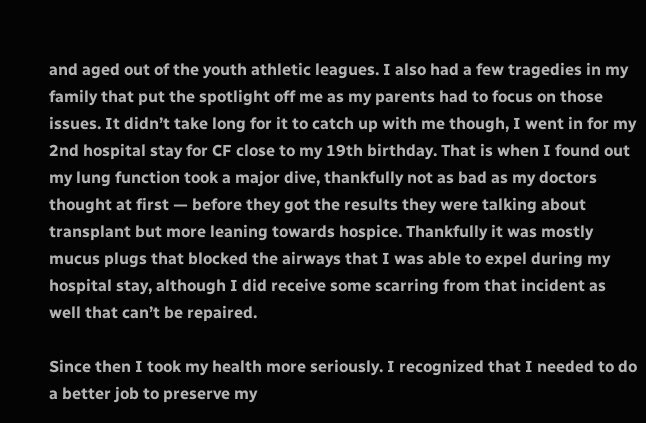and aged out of the youth athletic leagues. I also had a few tragedies in my family that put the spotlight off me as my parents had to focus on those issues. It didn’t take long for it to catch up with me though, I went in for my 2nd hospital stay for CF close to my 19th birthday. That is when I found out my lung function took a major dive, thankfully not as bad as my doctors thought at first — before they got the results they were talking about transplant but more leaning towards hospice. Thankfully it was mostly mucus plugs that blocked the airways that I was able to expel during my hospital stay, although I did receive some scarring from that incident as well that can’t be repaired.

Since then I took my health more seriously. I recognized that I needed to do a better job to preserve my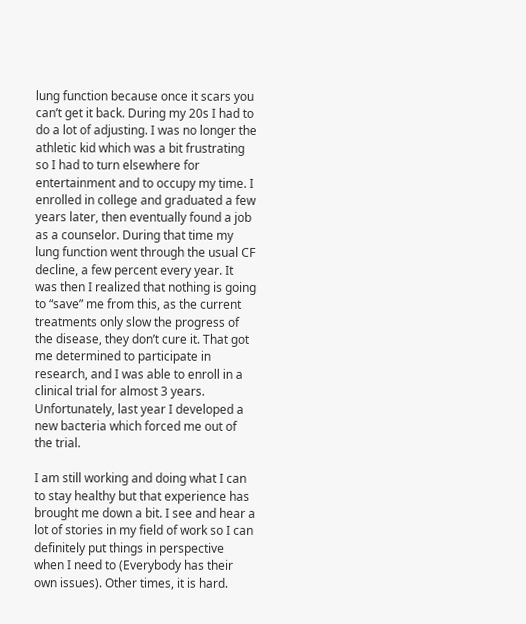lung function because once it scars you can’t get it back. During my 20s I had to do a lot of adjusting. I was no longer the athletic kid which was a bit frustrating so I had to turn elsewhere for entertainment and to occupy my time. I enrolled in college and graduated a few years later, then eventually found a job as a counselor. During that time my lung function went through the usual CF decline, a few percent every year. It was then I realized that nothing is going to “save” me from this, as the current treatments only slow the progress of the disease, they don’t cure it. That got me determined to participate in research, and I was able to enroll in a clinical trial for almost 3 years. Unfortunately, last year I developed a new bacteria which forced me out of the trial.

I am still working and doing what I can to stay healthy but that experience has brought me down a bit. I see and hear a lot of stories in my field of work so I can definitely put things in perspective when I need to (Everybody has their own issues). Other times, it is hard.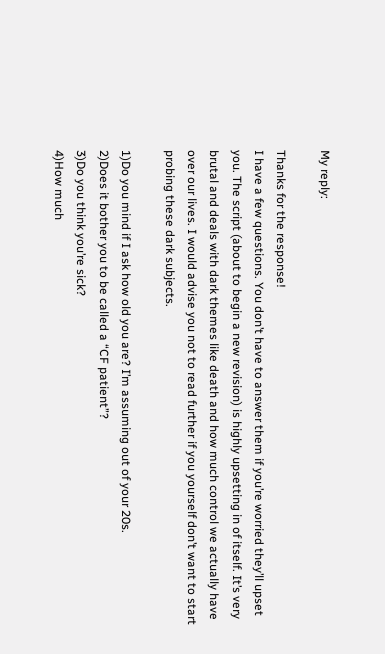My reply:

Thanks for the response!
I have a few questions. You don’t have to answer them if you’re worried they’ll upset you. The script (about to begin a new revision) is highly upsetting in of itself. It’s very brutal and deals with dark themes like death and how much control we actually have over our lives. I would advise you not to read further if you yourself don’t want to start probing these dark subjects.

1)Do you mind if I ask how old you are? I’m assuming out of your 20s.
2)Does it bother you to be called a “CF patient”?
3)Do you think you’re sick?
4)How much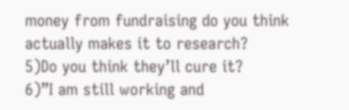money from fundraising do you think actually makes it to research?
5)Do you think they’ll cure it?
6)”I am still working and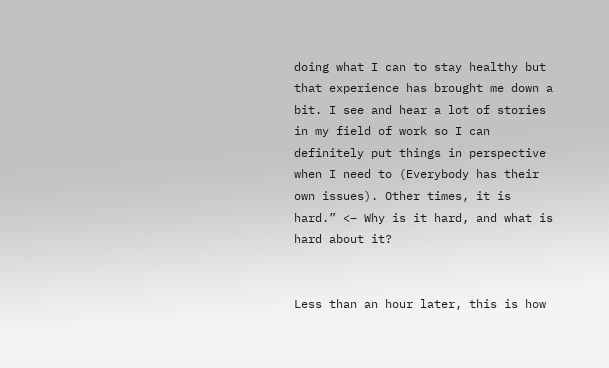doing what I can to stay healthy but that experience has brought me down a bit. I see and hear a lot of stories in my field of work so I can definitely put things in perspective when I need to (Everybody has their own issues). Other times, it is hard.” <– Why is it hard, and what is hard about it?


Less than an hour later, this is how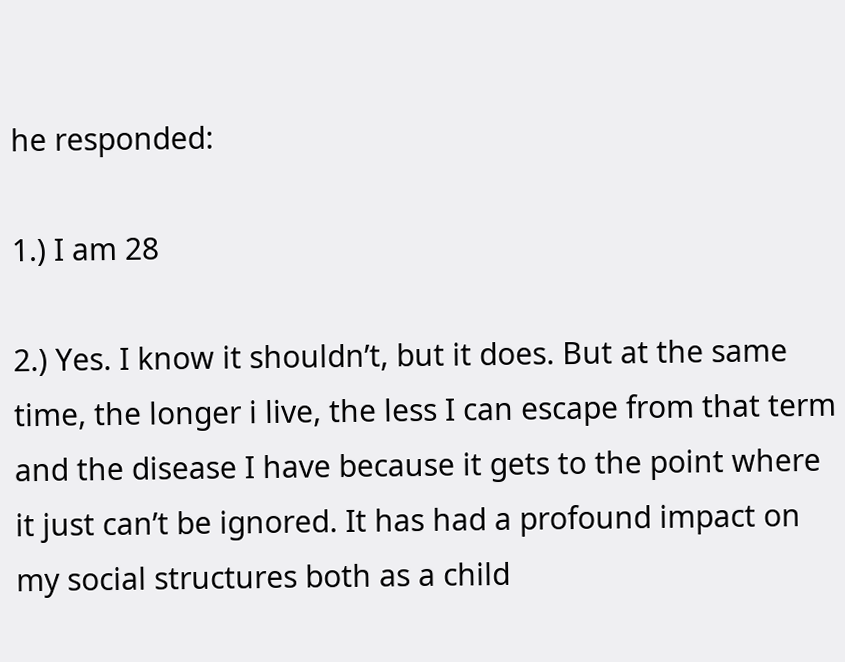he responded:

1.) I am 28

2.) Yes. I know it shouldn’t, but it does. But at the same time, the longer i live, the less I can escape from that term and the disease I have because it gets to the point where it just can’t be ignored. It has had a profound impact on my social structures both as a child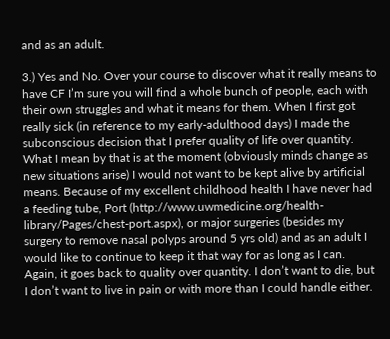and as an adult.

3.) Yes and No. Over your course to discover what it really means to have CF I’m sure you will find a whole bunch of people, each with their own struggles and what it means for them. When I first got really sick (in reference to my early-adulthood days) I made the subconscious decision that I prefer quality of life over quantity. What I mean by that is at the moment (obviously minds change as new situations arise) I would not want to be kept alive by artificial means. Because of my excellent childhood health I have never had a feeding tube, Port (http://www.uwmedicine.org/health-library/Pages/chest-port.aspx), or major surgeries (besides my surgery to remove nasal polyps around 5 yrs old) and as an adult I would like to continue to keep it that way for as long as I can. Again, it goes back to quality over quantity. I don’t want to die, but I don’t want to live in pain or with more than I could handle either.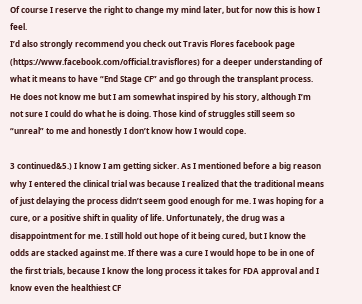Of course I reserve the right to change my mind later, but for now this is how I feel.
I’d also strongly recommend you check out Travis Flores facebook page (https://www.facebook.com/official.travisflores) for a deeper understanding of what it means to have “End Stage CF” and go through the transplant process. He does not know me but I am somewhat inspired by his story, although I’m not sure I could do what he is doing. Those kind of struggles still seem so “unreal” to me and honestly I don’t know how I would cope.

3 continued&5.) I know I am getting sicker. As I mentioned before a big reason why I entered the clinical trial was because I realized that the traditional means of just delaying the process didn’t seem good enough for me. I was hoping for a cure, or a positive shift in quality of life. Unfortunately, the drug was a disappointment for me. I still hold out hope of it being cured, but I know the odds are stacked against me. If there was a cure I would hope to be in one of the first trials, because I know the long process it takes for FDA approval and I know even the healthiest CF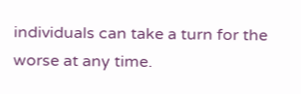individuals can take a turn for the worse at any time.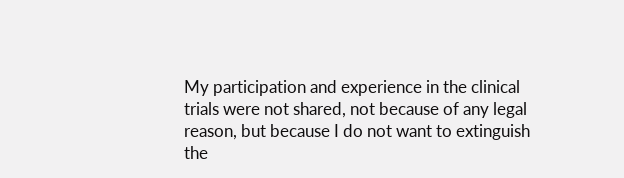My participation and experience in the clinical trials were not shared, not because of any legal reason, but because I do not want to extinguish the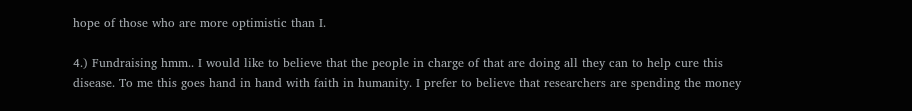hope of those who are more optimistic than I.

4.) Fundraising hmm.. I would like to believe that the people in charge of that are doing all they can to help cure this disease. To me this goes hand in hand with faith in humanity. I prefer to believe that researchers are spending the money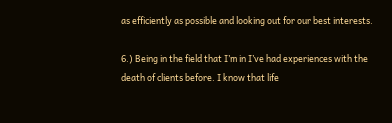as efficiently as possible and looking out for our best interests.

6.) Being in the field that I’m in I’ve had experiences with the death of clients before. I know that life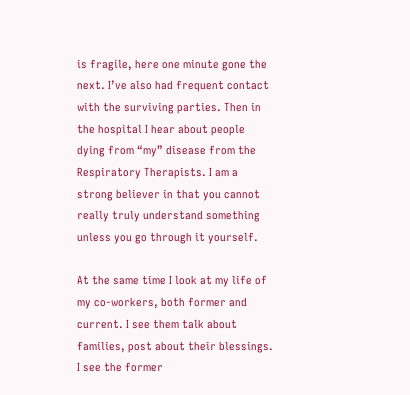is fragile, here one minute gone the next. I’ve also had frequent contact with the surviving parties. Then in the hospital I hear about people dying from “my” disease from the Respiratory Therapists. I am a strong believer in that you cannot really truly understand something unless you go through it yourself.

At the same time I look at my life of my co-workers, both former and current. I see them talk about families, post about their blessings. I see the former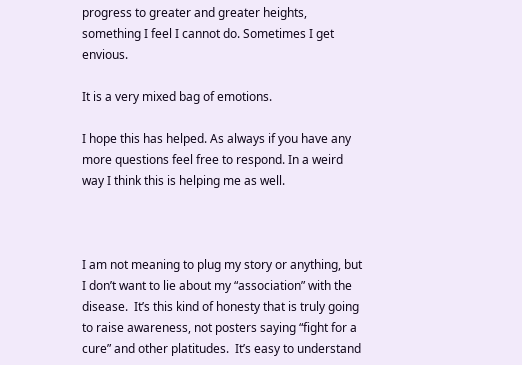progress to greater and greater heights, something I feel I cannot do. Sometimes I get envious.

It is a very mixed bag of emotions.

I hope this has helped. As always if you have any more questions feel free to respond. In a weird way I think this is helping me as well.



I am not meaning to plug my story or anything, but I don’t want to lie about my “association” with the disease.  It’s this kind of honesty that is truly going to raise awareness, not posters saying “fight for a cure” and other platitudes.  It’s easy to understand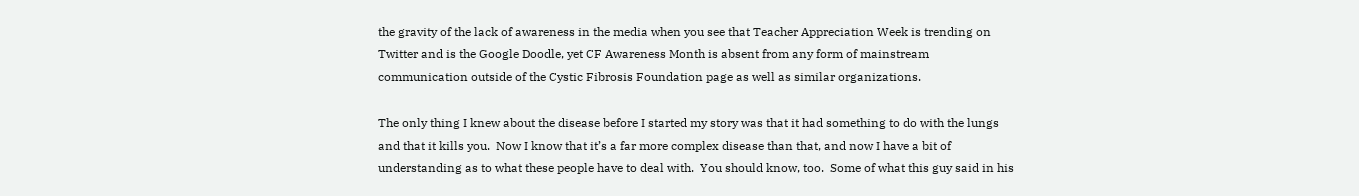the gravity of the lack of awareness in the media when you see that Teacher Appreciation Week is trending on Twitter and is the Google Doodle, yet CF Awareness Month is absent from any form of mainstream communication outside of the Cystic Fibrosis Foundation page as well as similar organizations.

The only thing I knew about the disease before I started my story was that it had something to do with the lungs and that it kills you.  Now I know that it’s a far more complex disease than that, and now I have a bit of understanding as to what these people have to deal with.  You should know, too.  Some of what this guy said in his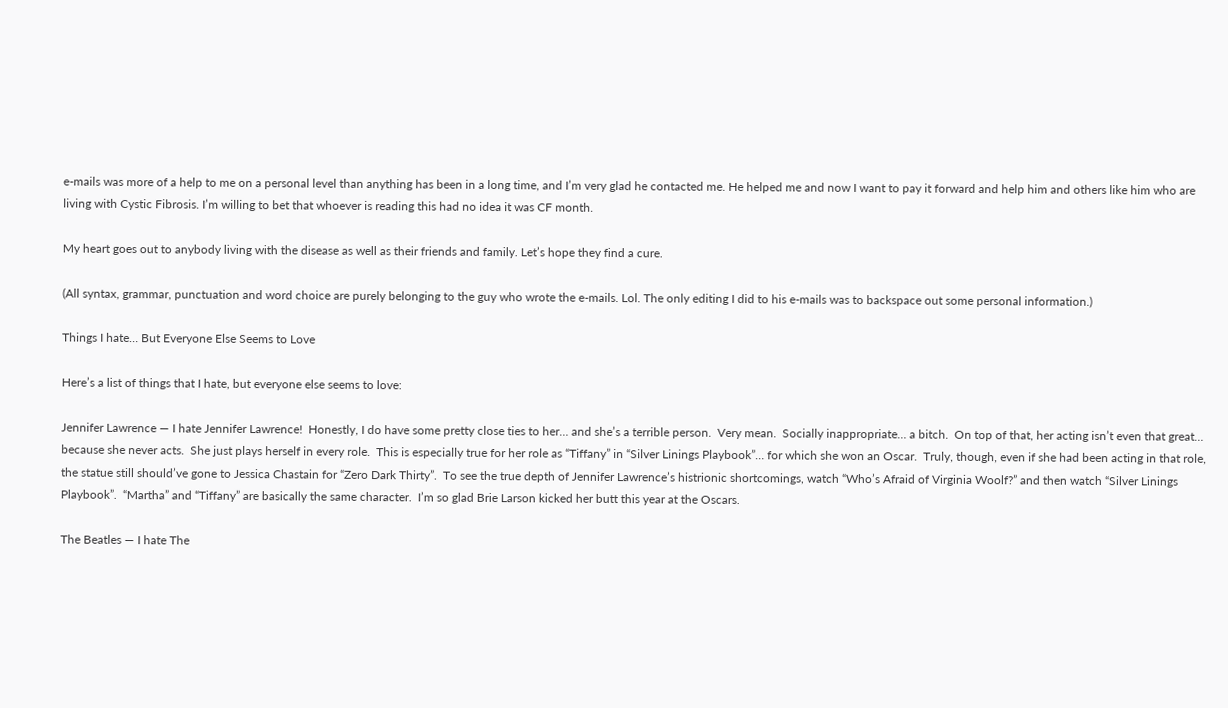e-mails was more of a help to me on a personal level than anything has been in a long time, and I’m very glad he contacted me. He helped me and now I want to pay it forward and help him and others like him who are living with Cystic Fibrosis. I’m willing to bet that whoever is reading this had no idea it was CF month.

My heart goes out to anybody living with the disease as well as their friends and family. Let’s hope they find a cure.

(All syntax, grammar, punctuation and word choice are purely belonging to the guy who wrote the e-mails. Lol. The only editing I did to his e-mails was to backspace out some personal information.)

Things I hate… But Everyone Else Seems to Love

Here’s a list of things that I hate, but everyone else seems to love:

Jennifer Lawrence — I hate Jennifer Lawrence!  Honestly, I do have some pretty close ties to her… and she’s a terrible person.  Very mean.  Socially inappropriate… a bitch.  On top of that, her acting isn’t even that great… because she never acts.  She just plays herself in every role.  This is especially true for her role as “Tiffany” in “Silver Linings Playbook”… for which she won an Oscar.  Truly, though, even if she had been acting in that role, the statue still should’ve gone to Jessica Chastain for “Zero Dark Thirty”.  To see the true depth of Jennifer Lawrence’s histrionic shortcomings, watch “Who’s Afraid of Virginia Woolf?” and then watch “Silver Linings Playbook”.  “Martha” and “Tiffany” are basically the same character.  I’m so glad Brie Larson kicked her butt this year at the Oscars.

The Beatles — I hate The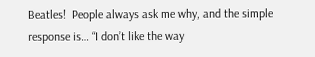Beatles!  People always ask me why, and the simple response is… “I don’t like the way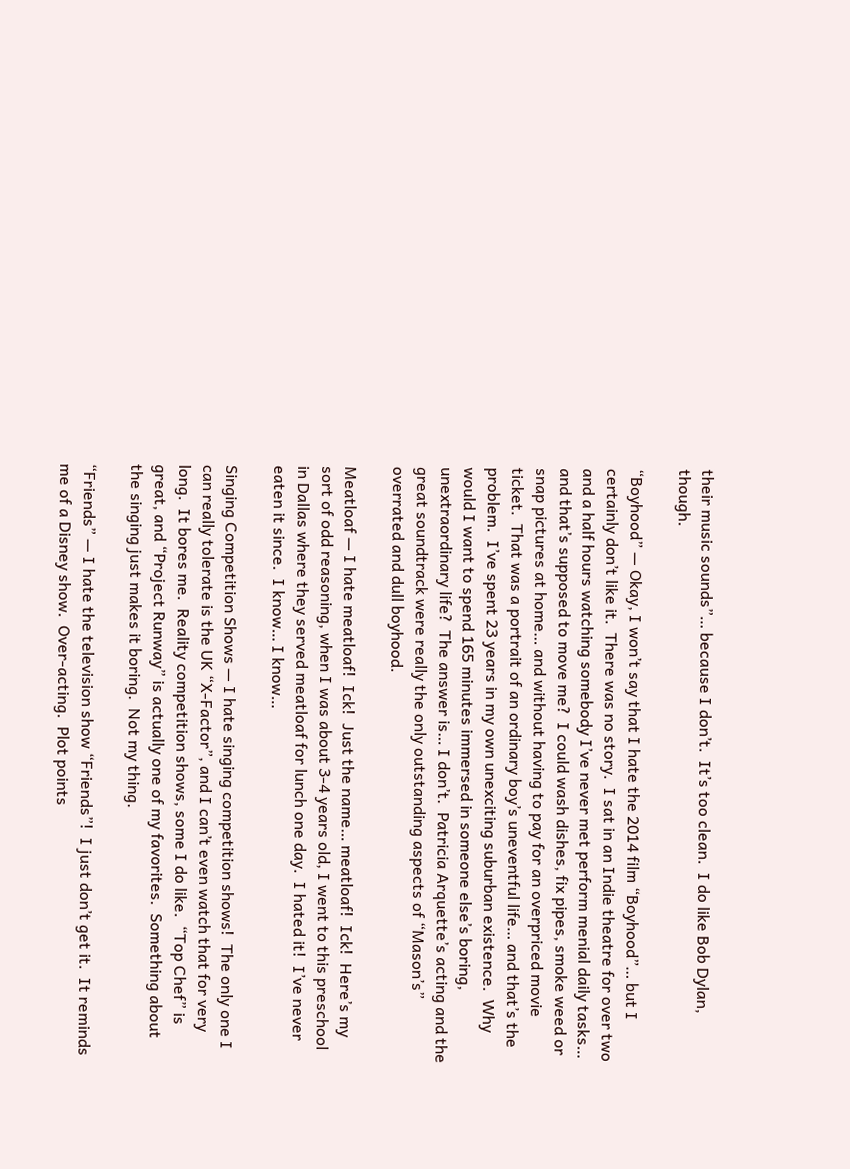their music sounds”… because I don’t.  It’s too clean.  I do like Bob Dylan, though.

“Boyhood” — Okay, I won’t say that I hate the 2014 film “Boyhood”… but I certainly don’t like it.  There was no story.  I sat in an Indie theatre for over two and a half hours watching somebody I’ve never met perform menial daily tasks… and that’s supposed to move me?  I could wash dishes, fix pipes, smoke weed or snap pictures at home… and without having to pay for an overpriced movie ticket.  That was a portrait of an ordinary boy’s uneventful life… and that’s the problem.  I’ve spent 23 years in my own unexciting suburban existence.  Why would I want to spend 165 minutes immersed in someone else’s boring, unextraordinary life?  The answer is… I don’t.  Patricia Arquette’s acting and the great soundtrack were really the only outstanding aspects of “Mason’s” overrated and dull boyhood.

Meatloaf — I hate meatloaf!  Ick!  Just the name… meatloaf!  Ick!  Here’s my sort of odd reasoning, when I was about 3-4 years old, I went to this preschool in Dallas where they served meatloaf for lunch one day.  I hated it!  I’ve never eaten it since.  I know… I know…

Singing Competition Shows — I hate singing competition shows!  The only one I can really tolerate is the UK “X-Factor”, and I can’t even watch that for very long.  It bores me.  Reality competition shows, some I do like.  “Top Chef” is great, and “Project Runway” is actually one of my favorites.  Something about the singing just makes it boring.  Not my thing.

“Friends” — I hate the television show “Friends”!  I just don’t get it.  It reminds me of a Disney show.  Over-acting.  Plot points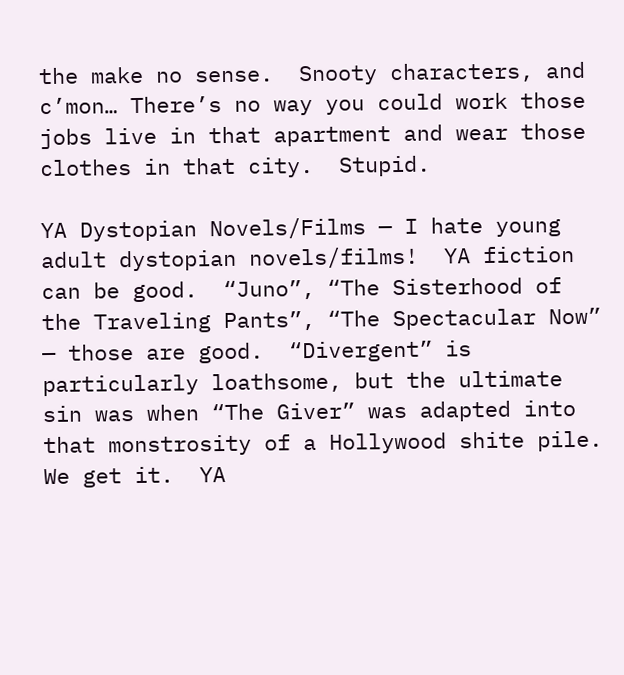the make no sense.  Snooty characters, and c’mon… There’s no way you could work those jobs live in that apartment and wear those clothes in that city.  Stupid.

YA Dystopian Novels/Films — I hate young adult dystopian novels/films!  YA fiction can be good.  “Juno”, “The Sisterhood of the Traveling Pants”, “The Spectacular Now” — those are good.  “Divergent” is particularly loathsome, but the ultimate sin was when “The Giver” was adapted into that monstrosity of a Hollywood shite pile.  We get it.  YA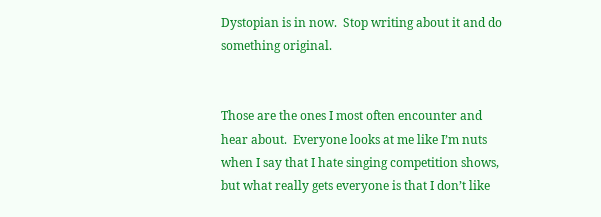Dystopian is in now.  Stop writing about it and do something original.


Those are the ones I most often encounter and hear about.  Everyone looks at me like I’m nuts when I say that I hate singing competition shows, but what really gets everyone is that I don’t like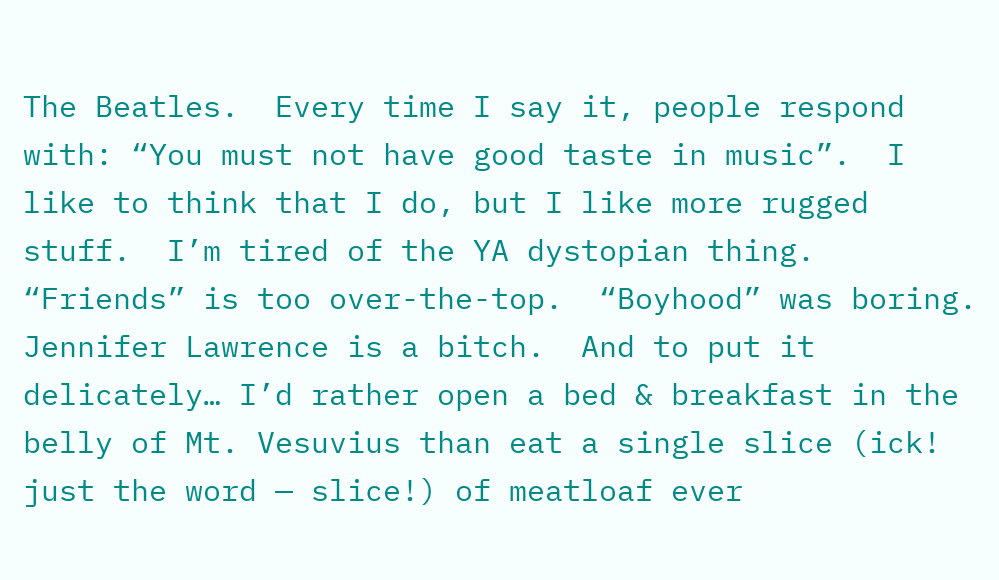The Beatles.  Every time I say it, people respond with: “You must not have good taste in music”.  I like to think that I do, but I like more rugged stuff.  I’m tired of the YA dystopian thing.  “Friends” is too over-the-top.  “Boyhood” was boring.  Jennifer Lawrence is a bitch.  And to put it delicately… I’d rather open a bed & breakfast in the belly of Mt. Vesuvius than eat a single slice (ick! just the word — slice!) of meatloaf ever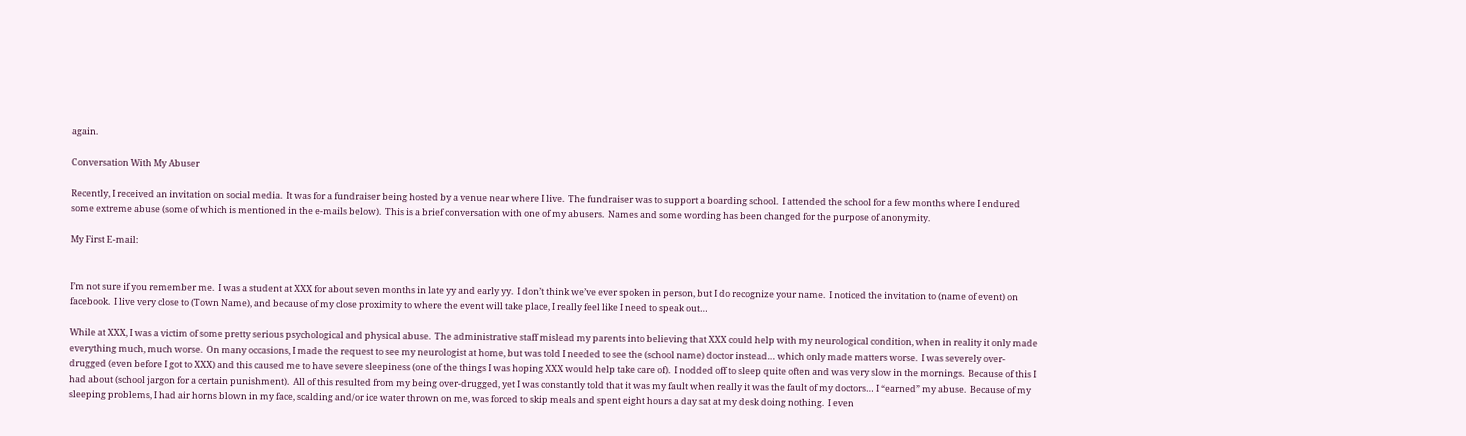again.

Conversation With My Abuser

Recently, I received an invitation on social media.  It was for a fundraiser being hosted by a venue near where I live.  The fundraiser was to support a boarding school.  I attended the school for a few months where I endured some extreme abuse (some of which is mentioned in the e-mails below).  This is a brief conversation with one of my abusers.  Names and some wording has been changed for the purpose of anonymity.

My First E-mail:


I’m not sure if you remember me.  I was a student at XXX for about seven months in late yy and early yy.  I don’t think we’ve ever spoken in person, but I do recognize your name.  I noticed the invitation to (name of event) on facebook.  I live very close to (Town Name), and because of my close proximity to where the event will take place, I really feel like I need to speak out…

While at XXX, I was a victim of some pretty serious psychological and physical abuse.  The administrative staff mislead my parents into believing that XXX could help with my neurological condition, when in reality it only made everything much, much worse.  On many occasions, I made the request to see my neurologist at home, but was told I needed to see the (school name) doctor instead… which only made matters worse.  I was severely over-drugged (even before I got to XXX) and this caused me to have severe sleepiness (one of the things I was hoping XXX would help take care of).  I nodded off to sleep quite often and was very slow in the mornings.  Because of this I had about (school jargon for a certain punishment).  All of this resulted from my being over-drugged, yet I was constantly told that it was my fault when really it was the fault of my doctors… I “earned” my abuse.  Because of my sleeping problems, I had air horns blown in my face, scalding and/or ice water thrown on me, was forced to skip meals and spent eight hours a day sat at my desk doing nothing.  I even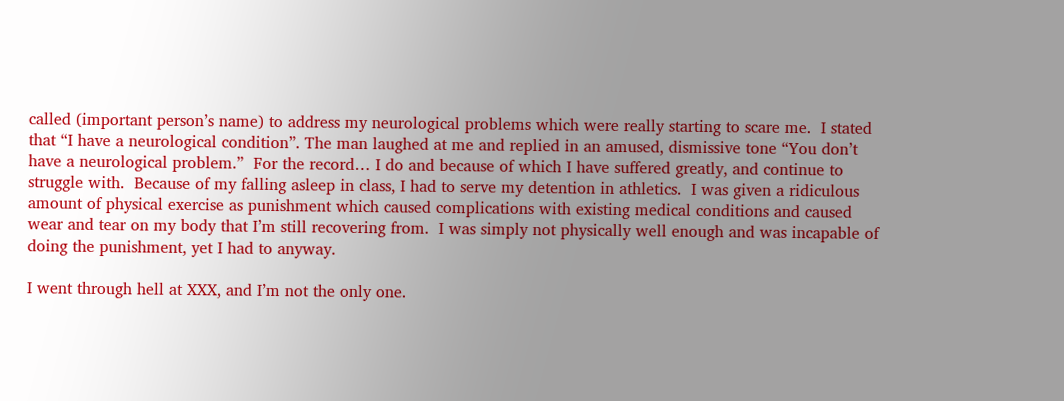called (important person’s name) to address my neurological problems which were really starting to scare me.  I stated that “I have a neurological condition”. The man laughed at me and replied in an amused, dismissive tone “You don’t have a neurological problem.”  For the record… I do and because of which I have suffered greatly, and continue to struggle with.  Because of my falling asleep in class, I had to serve my detention in athletics.  I was given a ridiculous amount of physical exercise as punishment which caused complications with existing medical conditions and caused wear and tear on my body that I’m still recovering from.  I was simply not physically well enough and was incapable of doing the punishment, yet I had to anyway.

I went through hell at XXX, and I’m not the only one.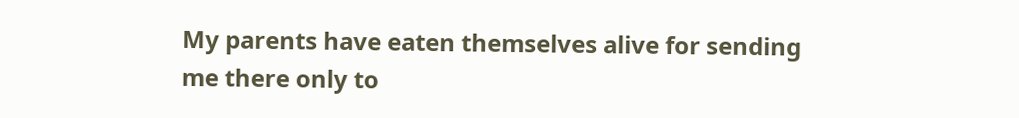My parents have eaten themselves alive for sending me there only to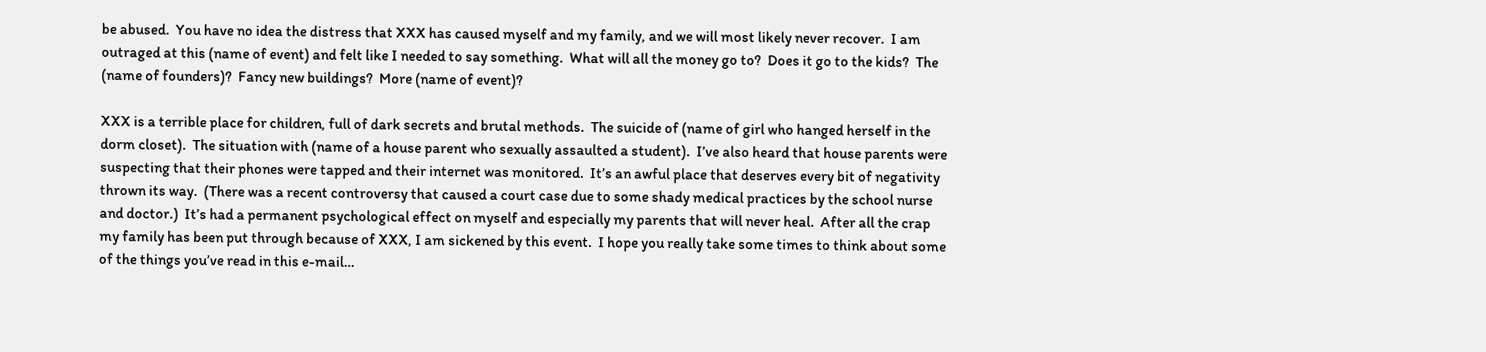be abused.  You have no idea the distress that XXX has caused myself and my family, and we will most likely never recover.  I am outraged at this (name of event) and felt like I needed to say something.  What will all the money go to?  Does it go to the kids?  The (name of founders)?  Fancy new buildings?  More (name of event)?

XXX is a terrible place for children, full of dark secrets and brutal methods.  The suicide of (name of girl who hanged herself in the dorm closet).  The situation with (name of a house parent who sexually assaulted a student).  I’ve also heard that house parents were suspecting that their phones were tapped and their internet was monitored.  It’s an awful place that deserves every bit of negativity thrown its way.  (There was a recent controversy that caused a court case due to some shady medical practices by the school nurse and doctor.)  It’s had a permanent psychological effect on myself and especially my parents that will never heal.  After all the crap my family has been put through because of XXX, I am sickened by this event.  I hope you really take some times to think about some of the things you’ve read in this e-mail…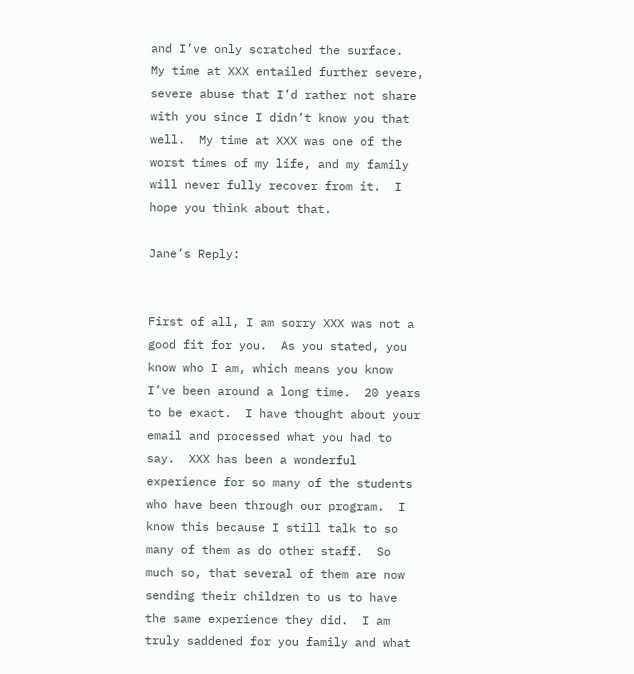and I’ve only scratched the surface.  My time at XXX entailed further severe, severe abuse that I’d rather not share with you since I didn’t know you that well.  My time at XXX was one of the worst times of my life, and my family will never fully recover from it.  I hope you think about that.

Jane’s Reply:


First of all, I am sorry XXX was not a good fit for you.  As you stated, you know who I am, which means you know I’ve been around a long time.  20 years to be exact.  I have thought about your email and processed what you had to say.  XXX has been a wonderful experience for so many of the students who have been through our program.  I know this because I still talk to so many of them as do other staff.  So much so, that several of them are now sending their children to us to have the same experience they did.  I am truly saddened for you family and what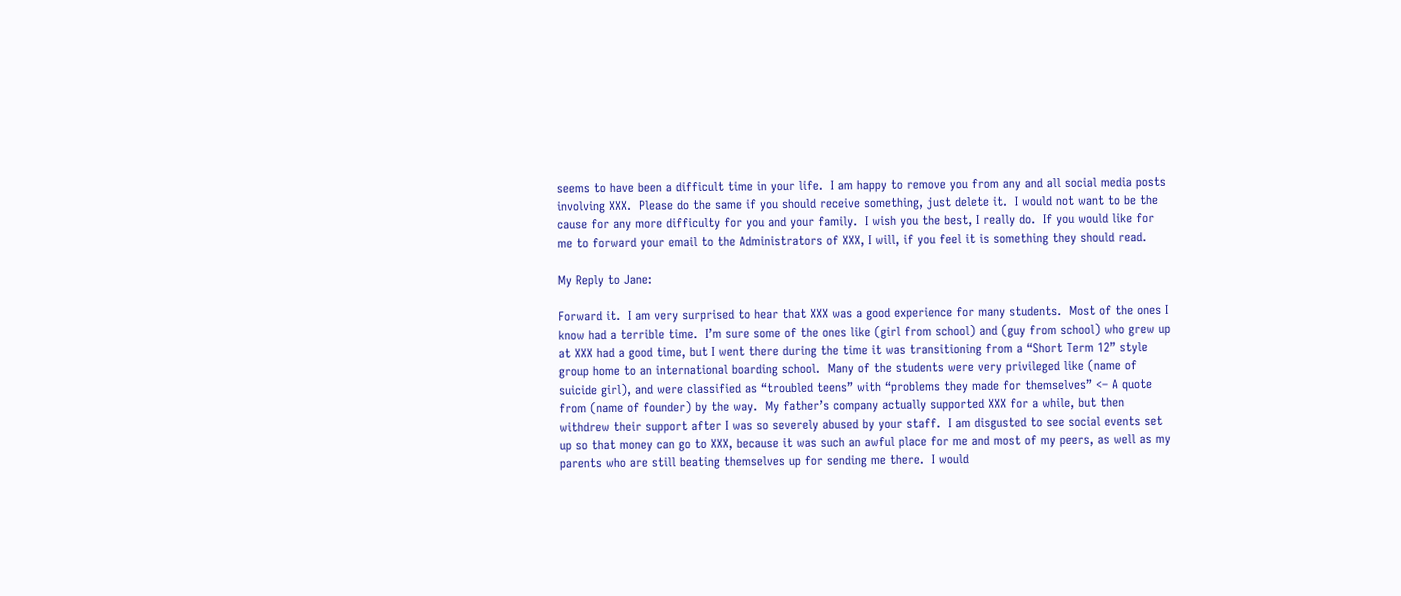seems to have been a difficult time in your life.  I am happy to remove you from any and all social media posts involving XXX.  Please do the same if you should receive something, just delete it.  I would not want to be the cause for any more difficulty for you and your family.  I wish you the best, I really do.  If you would like for me to forward your email to the Administrators of XXX, I will, if you feel it is something they should read.

My Reply to Jane:

Forward it.  I am very surprised to hear that XXX was a good experience for many students.  Most of the ones I know had a terrible time.  I’m sure some of the ones like (girl from school) and (guy from school) who grew up at XXX had a good time, but I went there during the time it was transitioning from a “Short Term 12” style group home to an international boarding school.  Many of the students were very privileged like (name of suicide girl), and were classified as “troubled teens” with “problems they made for themselves” <– A quote from (name of founder) by the way.  My father’s company actually supported XXX for a while, but then withdrew their support after I was so severely abused by your staff.  I am disgusted to see social events set up so that money can go to XXX, because it was such an awful place for me and most of my peers, as well as my parents who are still beating themselves up for sending me there.  I would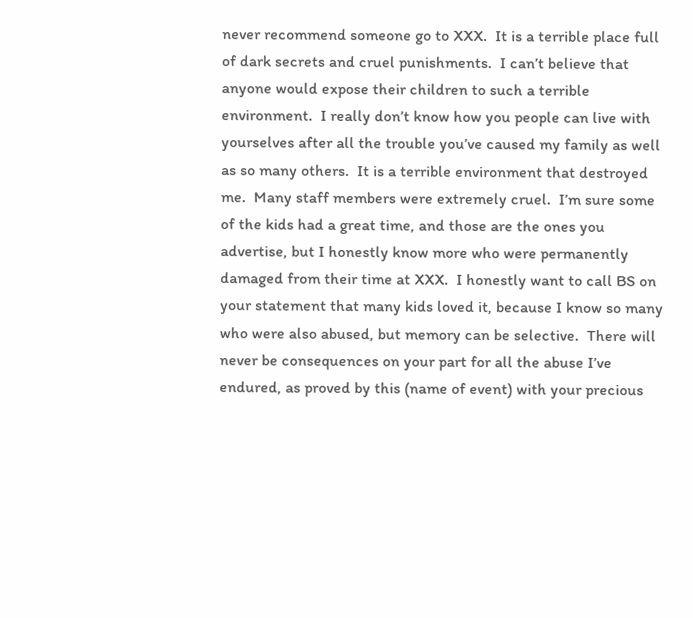never recommend someone go to XXX.  It is a terrible place full of dark secrets and cruel punishments.  I can’t believe that anyone would expose their children to such a terrible environment.  I really don’t know how you people can live with yourselves after all the trouble you’ve caused my family as well as so many others.  It is a terrible environment that destroyed me.  Many staff members were extremely cruel.  I’m sure some of the kids had a great time, and those are the ones you advertise, but I honestly know more who were permanently damaged from their time at XXX.  I honestly want to call BS on your statement that many kids loved it, because I know so many who were also abused, but memory can be selective.  There will never be consequences on your part for all the abuse I’ve endured, as proved by this (name of event) with your precious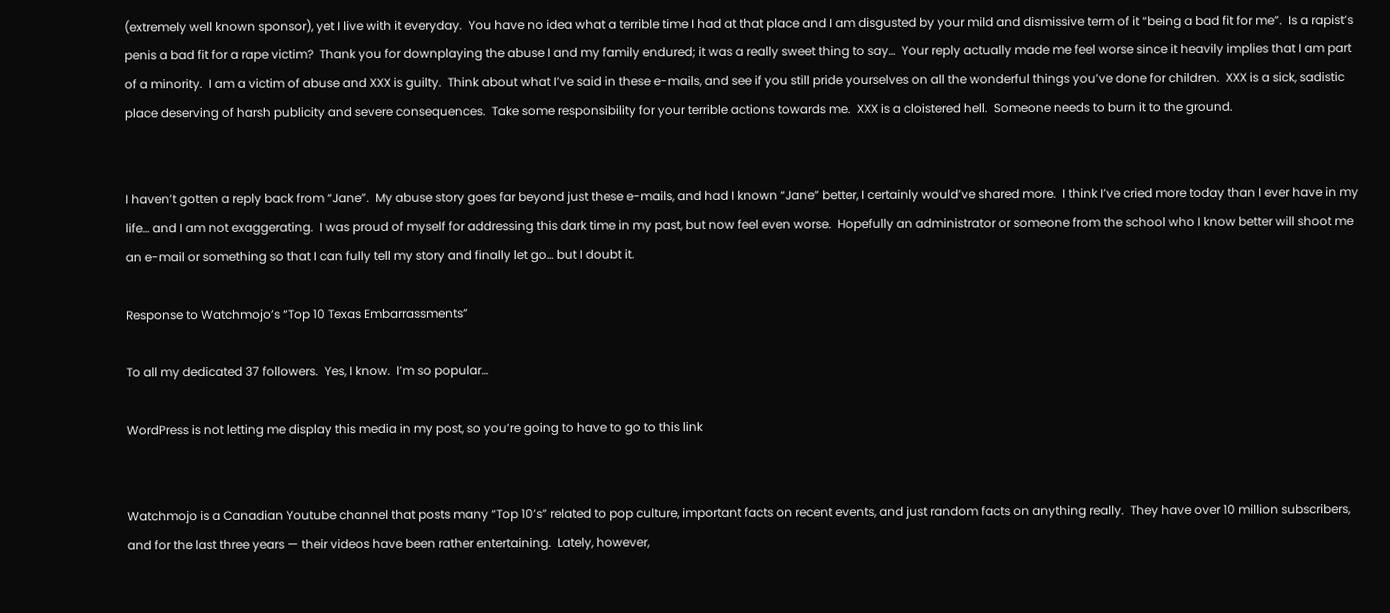(extremely well known sponsor), yet I live with it everyday.  You have no idea what a terrible time I had at that place and I am disgusted by your mild and dismissive term of it “being a bad fit for me”.  Is a rapist’s penis a bad fit for a rape victim?  Thank you for downplaying the abuse I and my family endured; it was a really sweet thing to say…  Your reply actually made me feel worse since it heavily implies that I am part of a minority.  I am a victim of abuse and XXX is guilty.  Think about what I’ve said in these e-mails, and see if you still pride yourselves on all the wonderful things you’ve done for children.  XXX is a sick, sadistic place deserving of harsh publicity and severe consequences.  Take some responsibility for your terrible actions towards me.  XXX is a cloistered hell.  Someone needs to burn it to the ground.


I haven’t gotten a reply back from “Jane”.  My abuse story goes far beyond just these e-mails, and had I known “Jane” better, I certainly would’ve shared more.  I think I’ve cried more today than I ever have in my life… and I am not exaggerating.  I was proud of myself for addressing this dark time in my past, but now feel even worse.  Hopefully an administrator or someone from the school who I know better will shoot me an e-mail or something so that I can fully tell my story and finally let go… but I doubt it.

Response to Watchmojo’s “Top 10 Texas Embarrassments”

To all my dedicated 37 followers.  Yes, I know.  I’m so popular…

WordPress is not letting me display this media in my post, so you’re going to have to go to this link


Watchmojo is a Canadian Youtube channel that posts many “Top 10’s” related to pop culture, important facts on recent events, and just random facts on anything really.  They have over 10 million subscribers, and for the last three years — their videos have been rather entertaining.  Lately, however,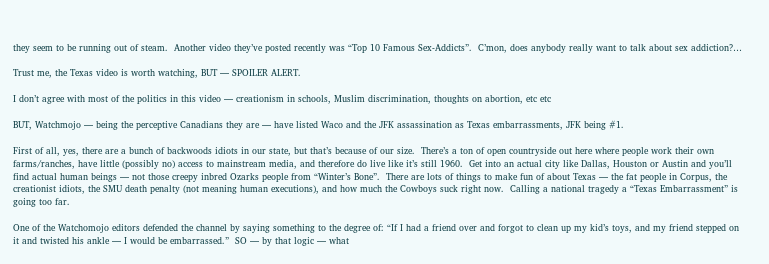they seem to be running out of steam.  Another video they’ve posted recently was “Top 10 Famous Sex-Addicts”.  C’mon, does anybody really want to talk about sex addiction?…

Trust me, the Texas video is worth watching, BUT — SPOILER ALERT.

I don’t agree with most of the politics in this video — creationism in schools, Muslim discrimination, thoughts on abortion, etc etc

BUT, Watchmojo — being the perceptive Canadians they are — have listed Waco and the JFK assassination as Texas embarrassments, JFK being #1.

First of all, yes, there are a bunch of backwoods idiots in our state, but that’s because of our size.  There’s a ton of open countryside out here where people work their own farms/ranches, have little (possibly no) access to mainstream media, and therefore do live like it’s still 1960.  Get into an actual city like Dallas, Houston or Austin and you’ll find actual human beings — not those creepy inbred Ozarks people from “Winter’s Bone”.  There are lots of things to make fun of about Texas — the fat people in Corpus, the creationist idiots, the SMU death penalty (not meaning human executions), and how much the Cowboys suck right now.  Calling a national tragedy a “Texas Embarrassment” is going too far.

One of the Watchomojo editors defended the channel by saying something to the degree of: “If I had a friend over and forgot to clean up my kid’s toys, and my friend stepped on it and twisted his ankle — I would be embarrassed.”  SO — by that logic — what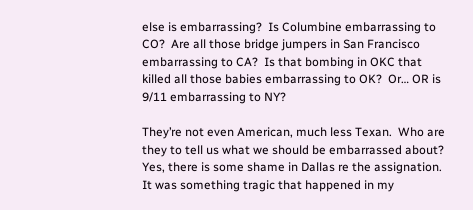else is embarrassing?  Is Columbine embarrassing to CO?  Are all those bridge jumpers in San Francisco embarrassing to CA?  Is that bombing in OKC that killed all those babies embarrassing to OK?  Or… OR is 9/11 embarrassing to NY?

They’re not even American, much less Texan.  Who are they to tell us what we should be embarrassed about?  Yes, there is some shame in Dallas re the assignation.  It was something tragic that happened in my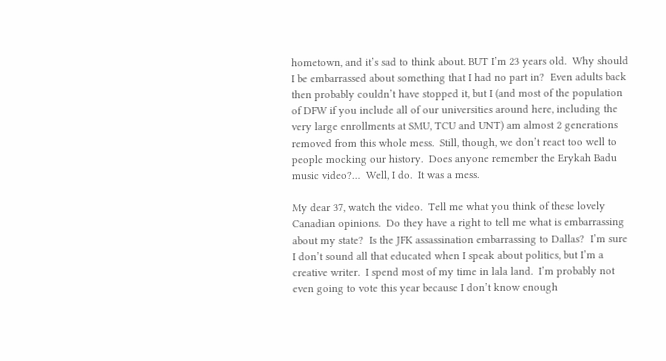hometown, and it’s sad to think about. BUT I’m 23 years old.  Why should I be embarrassed about something that I had no part in?  Even adults back then probably couldn’t have stopped it, but I (and most of the population of DFW if you include all of our universities around here, including the very large enrollments at SMU, TCU and UNT) am almost 2 generations removed from this whole mess.  Still, though, we don’t react too well to people mocking our history.  Does anyone remember the Erykah Badu music video?…  Well, I do.  It was a mess.

My dear 37, watch the video.  Tell me what you think of these lovely Canadian opinions.  Do they have a right to tell me what is embarrassing about my state?  Is the JFK assassination embarrassing to Dallas?  I’m sure I don’t sound all that educated when I speak about politics, but I’m a creative writer.  I spend most of my time in lala land.  I’m probably not even going to vote this year because I don’t know enough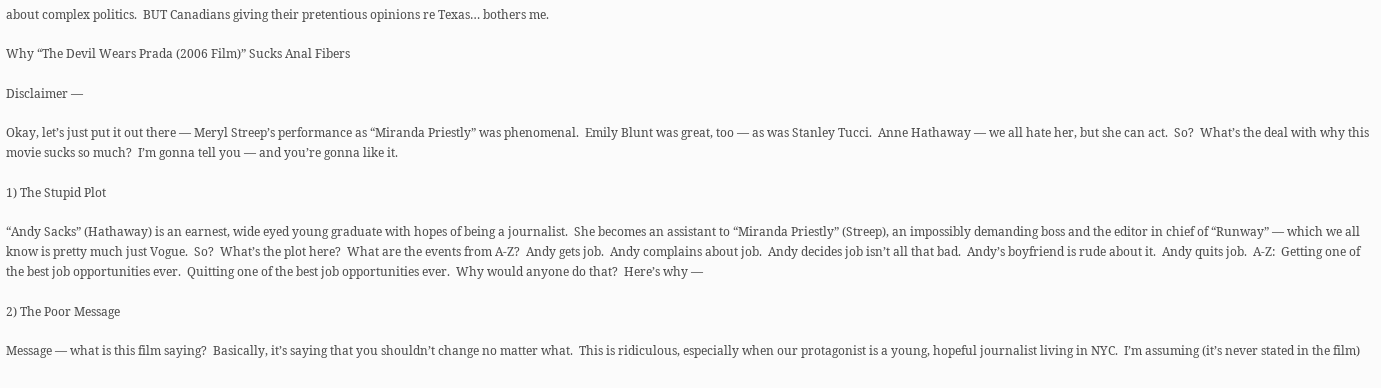about complex politics.  BUT Canadians giving their pretentious opinions re Texas… bothers me.

Why “The Devil Wears Prada (2006 Film)” Sucks Anal Fibers

Disclaimer —

Okay, let’s just put it out there — Meryl Streep’s performance as “Miranda Priestly” was phenomenal.  Emily Blunt was great, too — as was Stanley Tucci.  Anne Hathaway — we all hate her, but she can act.  So?  What’s the deal with why this movie sucks so much?  I’m gonna tell you — and you’re gonna like it.

1) The Stupid Plot

“Andy Sacks” (Hathaway) is an earnest, wide eyed young graduate with hopes of being a journalist.  She becomes an assistant to “Miranda Priestly” (Streep), an impossibly demanding boss and the editor in chief of “Runway” — which we all know is pretty much just Vogue.  So?  What’s the plot here?  What are the events from A-Z?  Andy gets job.  Andy complains about job.  Andy decides job isn’t all that bad.  Andy’s boyfriend is rude about it.  Andy quits job.  A-Z:  Getting one of the best job opportunities ever.  Quitting one of the best job opportunities ever.  Why would anyone do that?  Here’s why —

2) The Poor Message

Message — what is this film saying?  Basically, it’s saying that you shouldn’t change no matter what.  This is ridiculous, especially when our protagonist is a young, hopeful journalist living in NYC.  I’m assuming (it’s never stated in the film)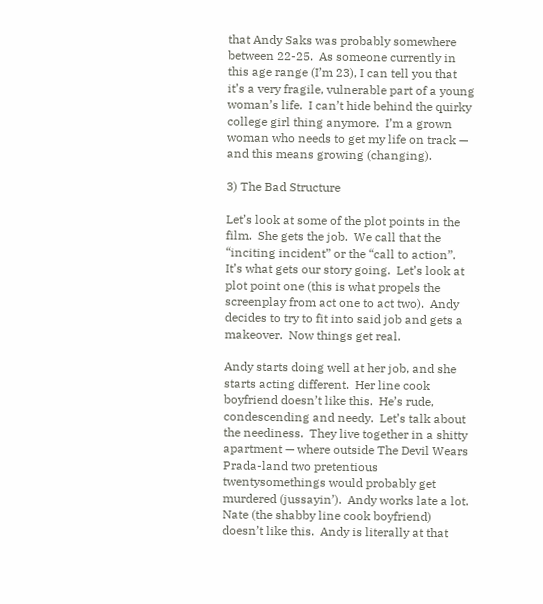that Andy Saks was probably somewhere between 22-25.  As someone currently in this age range (I’m 23), I can tell you that it’s a very fragile, vulnerable part of a young woman’s life.  I can’t hide behind the quirky college girl thing anymore.  I’m a grown woman who needs to get my life on track — and this means growing (changing).

3) The Bad Structure

Let’s look at some of the plot points in the film.  She gets the job.  We call that the “inciting incident” or the “call to action”.  It’s what gets our story going.  Let’s look at plot point one (this is what propels the screenplay from act one to act two).  Andy decides to try to fit into said job and gets a makeover.  Now things get real.

Andy starts doing well at her job, and she starts acting different.  Her line cook boyfriend doesn’t like this.  He’s rude, condescending and needy.  Let’s talk about the neediness.  They live together in a shitty apartment — where outside The Devil Wears Prada-land two pretentious twentysomethings would probably get murdered (jussayin’).  Andy works late a lot.  Nate (the shabby line cook boyfriend) doesn’t like this.  Andy is literally at that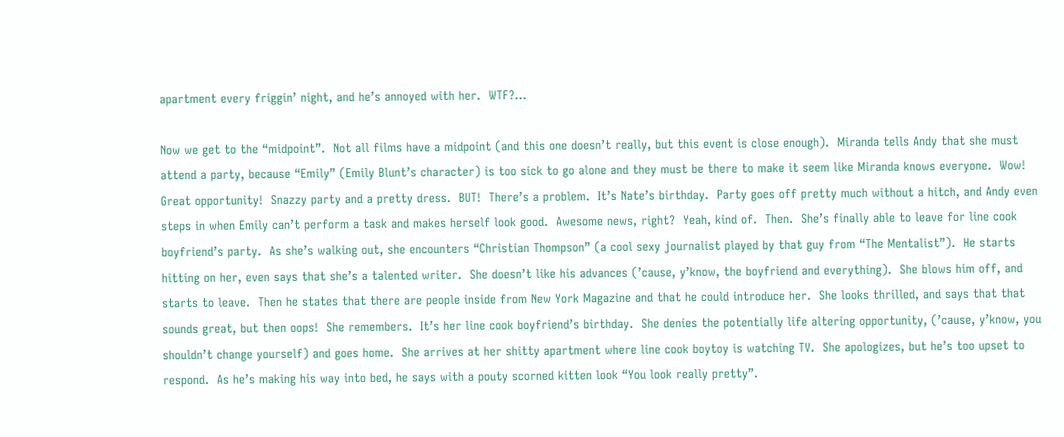apartment every friggin’ night, and he’s annoyed with her.  WTF?…

Now we get to the “midpoint”.  Not all films have a midpoint (and this one doesn’t really, but this event is close enough).  Miranda tells Andy that she must attend a party, because “Emily” (Emily Blunt’s character) is too sick to go alone and they must be there to make it seem like Miranda knows everyone.  Wow!  Great opportunity!  Snazzy party and a pretty dress.  BUT!  There’s a problem.  It’s Nate’s birthday.  Party goes off pretty much without a hitch, and Andy even steps in when Emily can’t perform a task and makes herself look good.  Awesome news, right?  Yeah, kind of.  Then.  She’s finally able to leave for line cook boyfriend’s party.  As she’s walking out, she encounters “Christian Thompson” (a cool sexy journalist played by that guy from “The Mentalist”).  He starts hitting on her, even says that she’s a talented writer.  She doesn’t like his advances (’cause, y’know, the boyfriend and everything).  She blows him off, and starts to leave.  Then he states that there are people inside from New York Magazine and that he could introduce her.  She looks thrilled, and says that that sounds great, but then oops!  She remembers.  It’s her line cook boyfriend’s birthday.  She denies the potentially life altering opportunity, (’cause, y’know, you shouldn’t change yourself) and goes home.  She arrives at her shitty apartment where line cook boytoy is watching TV.  She apologizes, but he’s too upset to respond.  As he’s making his way into bed, he says with a pouty scorned kitten look “You look really pretty”.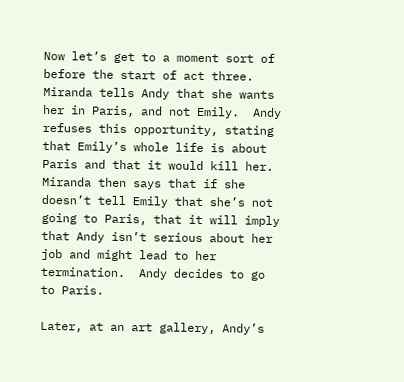Now let’s get to a moment sort of before the start of act three.  Miranda tells Andy that she wants her in Paris, and not Emily.  Andy refuses this opportunity, stating that Emily’s whole life is about Paris and that it would kill her.  Miranda then says that if she doesn’t tell Emily that she’s not going to Paris, that it will imply that Andy isn’t serious about her job and might lead to her termination.  Andy decides to go to Paris.

Later, at an art gallery, Andy’s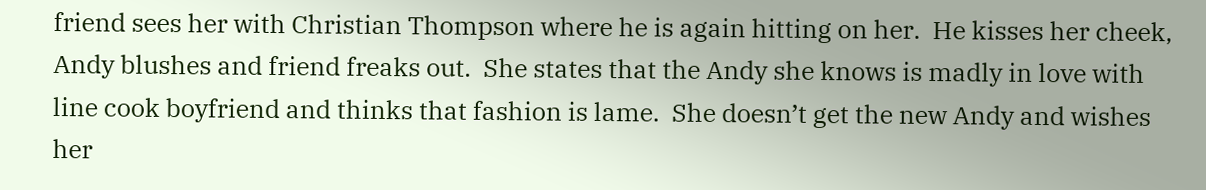friend sees her with Christian Thompson where he is again hitting on her.  He kisses her cheek, Andy blushes and friend freaks out.  She states that the Andy she knows is madly in love with line cook boyfriend and thinks that fashion is lame.  She doesn’t get the new Andy and wishes her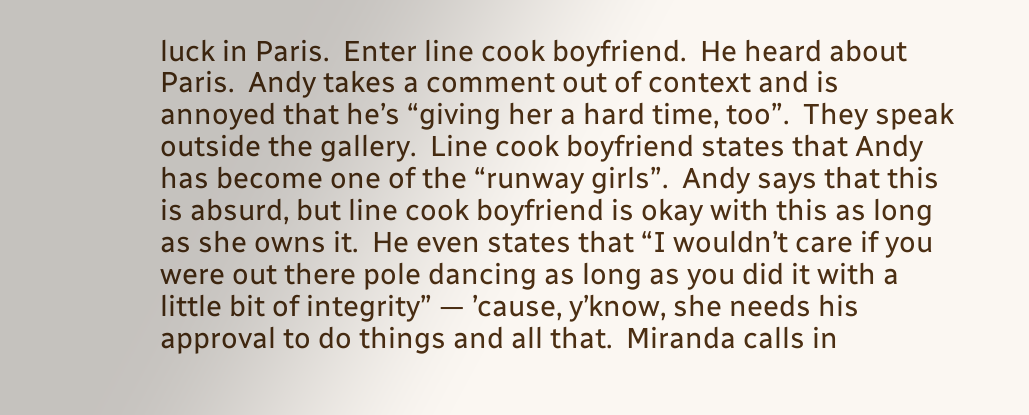luck in Paris.  Enter line cook boyfriend.  He heard about Paris.  Andy takes a comment out of context and is annoyed that he’s “giving her a hard time, too”.  They speak outside the gallery.  Line cook boyfriend states that Andy has become one of the “runway girls”.  Andy says that this is absurd, but line cook boyfriend is okay with this as long as she owns it.  He even states that “I wouldn’t care if you were out there pole dancing as long as you did it with a little bit of integrity” — ’cause, y’know, she needs his approval to do things and all that.  Miranda calls in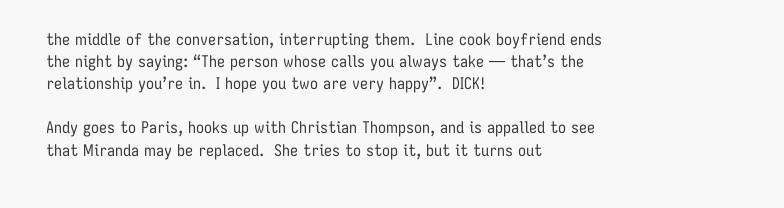the middle of the conversation, interrupting them.  Line cook boyfriend ends the night by saying: “The person whose calls you always take — that’s the relationship you’re in.  I hope you two are very happy”.  DICK!

Andy goes to Paris, hooks up with Christian Thompson, and is appalled to see that Miranda may be replaced.  She tries to stop it, but it turns out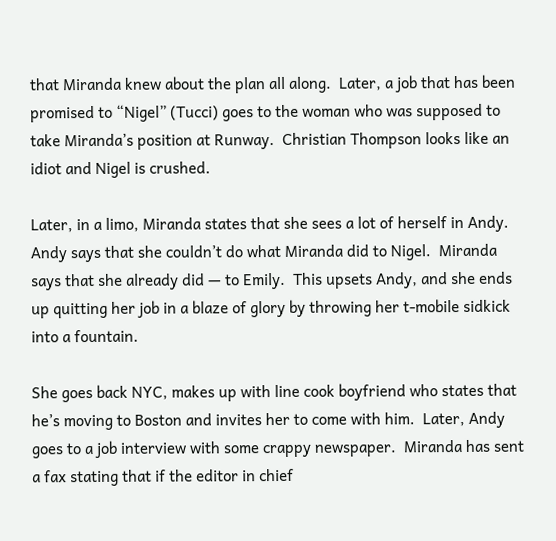that Miranda knew about the plan all along.  Later, a job that has been promised to “Nigel” (Tucci) goes to the woman who was supposed to take Miranda’s position at Runway.  Christian Thompson looks like an idiot and Nigel is crushed.

Later, in a limo, Miranda states that she sees a lot of herself in Andy.  Andy says that she couldn’t do what Miranda did to Nigel.  Miranda says that she already did — to Emily.  This upsets Andy, and she ends up quitting her job in a blaze of glory by throwing her t-mobile sidkick into a fountain.

She goes back NYC, makes up with line cook boyfriend who states that he’s moving to Boston and invites her to come with him.  Later, Andy goes to a job interview with some crappy newspaper.  Miranda has sent a fax stating that if the editor in chief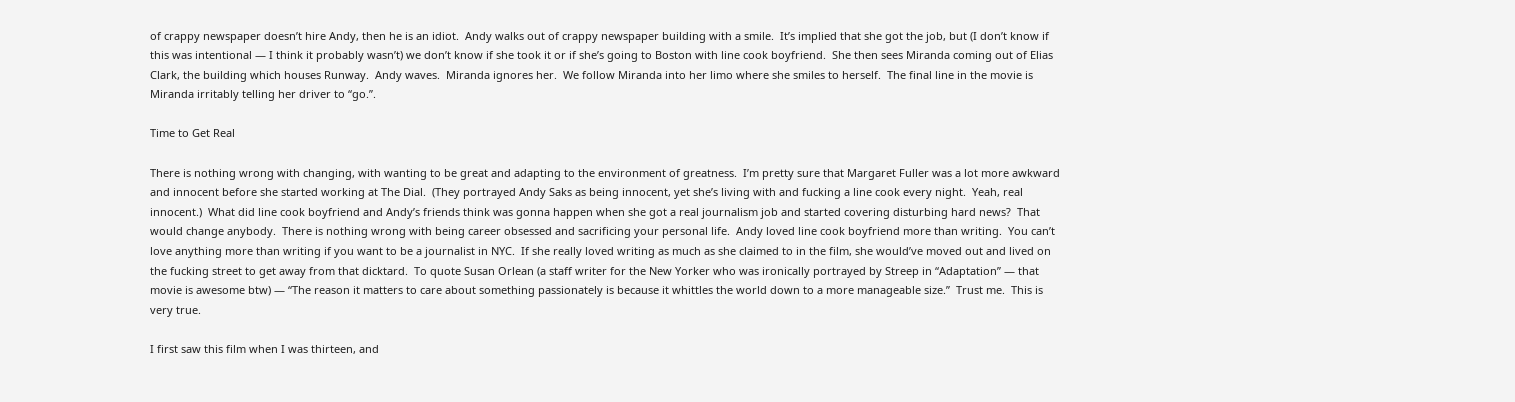of crappy newspaper doesn’t hire Andy, then he is an idiot.  Andy walks out of crappy newspaper building with a smile.  It’s implied that she got the job, but (I don’t know if this was intentional — I think it probably wasn’t) we don’t know if she took it or if she’s going to Boston with line cook boyfriend.  She then sees Miranda coming out of Elias Clark, the building which houses Runway.  Andy waves.  Miranda ignores her.  We follow Miranda into her limo where she smiles to herself.  The final line in the movie is Miranda irritably telling her driver to “go.”.

Time to Get Real

There is nothing wrong with changing, with wanting to be great and adapting to the environment of greatness.  I’m pretty sure that Margaret Fuller was a lot more awkward and innocent before she started working at The Dial.  (They portrayed Andy Saks as being innocent, yet she’s living with and fucking a line cook every night.  Yeah, real innocent.)  What did line cook boyfriend and Andy’s friends think was gonna happen when she got a real journalism job and started covering disturbing hard news?  That would change anybody.  There is nothing wrong with being career obsessed and sacrificing your personal life.  Andy loved line cook boyfriend more than writing.  You can’t love anything more than writing if you want to be a journalist in NYC.  If she really loved writing as much as she claimed to in the film, she would’ve moved out and lived on the fucking street to get away from that dicktard.  To quote Susan Orlean (a staff writer for the New Yorker who was ironically portrayed by Streep in “Adaptation” — that movie is awesome btw) — “The reason it matters to care about something passionately is because it whittles the world down to a more manageable size.”  Trust me.  This is very true.

I first saw this film when I was thirteen, and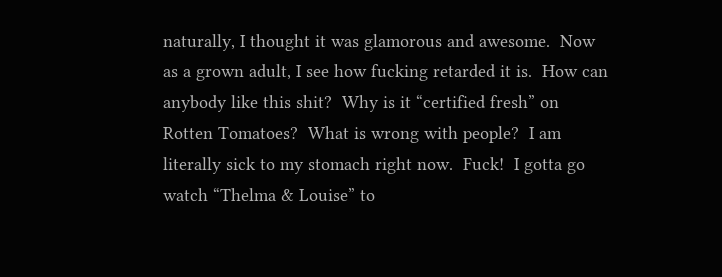naturally, I thought it was glamorous and awesome.  Now as a grown adult, I see how fucking retarded it is.  How can anybody like this shit?  Why is it “certified fresh” on Rotten Tomatoes?  What is wrong with people?  I am literally sick to my stomach right now.  Fuck!  I gotta go watch “Thelma & Louise” to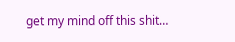get my mind off this shit…